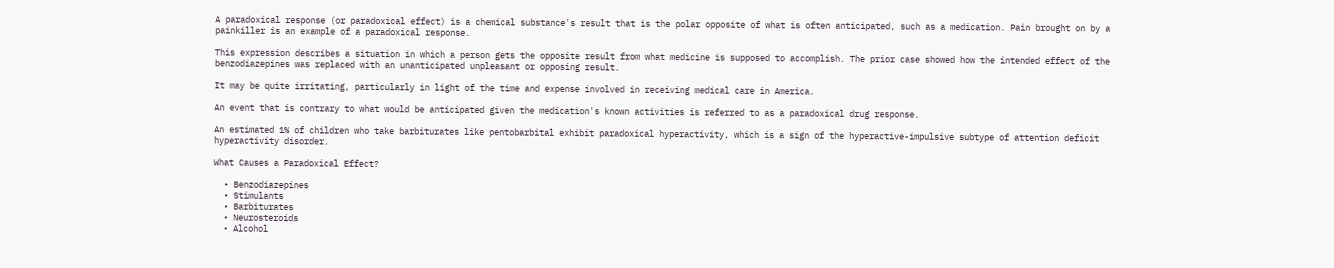A paradoxical response (or paradoxical effect) is a chemical substance's result that is the polar opposite of what is often anticipated, such as a medication. Pain brought on by a painkiller is an example of a paradoxical response.

This expression describes a situation in which a person gets the opposite result from what medicine is supposed to accomplish. The prior case showed how the intended effect of the benzodiazepines was replaced with an unanticipated unpleasant or opposing result.

It may be quite irritating, particularly in light of the time and expense involved in receiving medical care in America.

An event that is contrary to what would be anticipated given the medication's known activities is referred to as a paradoxical drug response.

An estimated 1% of children who take barbiturates like pentobarbital exhibit paradoxical hyperactivity, which is a sign of the hyperactive-impulsive subtype of attention deficit hyperactivity disorder.

What Causes a Paradoxical Effect?

  • Benzodiazepines
  • Stimulants
  • Barbiturates
  • Neurosteroids
  • Alcohol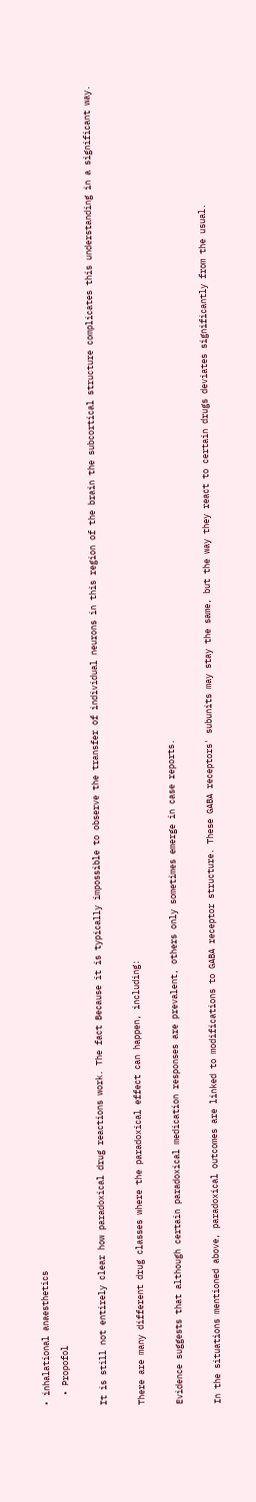• inhalational anaesthetics
  • Propofol

It is still not entirely clear how paradoxical drug reactions work. The fact Because it is typically impossible to observe the transfer of individual neurons in this region of the brain the subcortical structure complicates this understanding in a significant way.

There are many different drug classes where the paradoxical effect can happen, including:

Evidence suggests that although certain paradoxical medication responses are prevalent, others only sometimes emerge in case reports.

In the situations mentioned above, paradoxical outcomes are linked to modifications to GABA receptor structure. These GABA receptors' subunits may stay the same, but the way they react to certain drugs deviates significantly from the usual.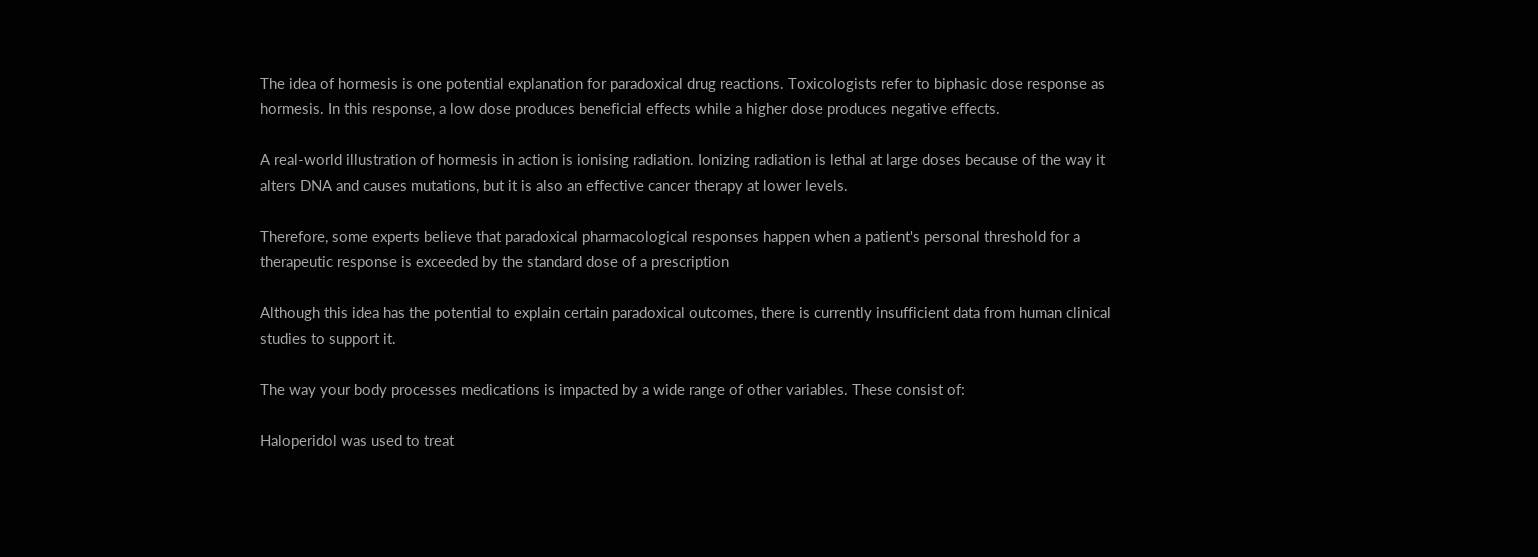The idea of hormesis is one potential explanation for paradoxical drug reactions. Toxicologists refer to biphasic dose response as hormesis. In this response, a low dose produces beneficial effects while a higher dose produces negative effects.

A real-world illustration of hormesis in action is ionising radiation. Ionizing radiation is lethal at large doses because of the way it alters DNA and causes mutations, but it is also an effective cancer therapy at lower levels.

Therefore, some experts believe that paradoxical pharmacological responses happen when a patient's personal threshold for a therapeutic response is exceeded by the standard dose of a prescription

Although this idea has the potential to explain certain paradoxical outcomes, there is currently insufficient data from human clinical studies to support it.

The way your body processes medications is impacted by a wide range of other variables. These consist of:

Haloperidol was used to treat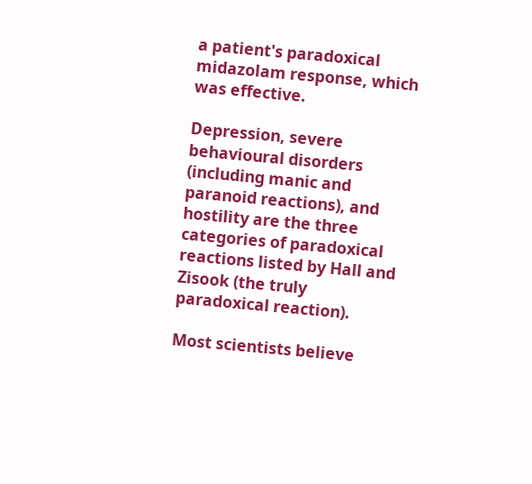a patient's paradoxical midazolam response, which was effective.

Depression, severe behavioural disorders (including manic and paranoid reactions), and hostility are the three categories of paradoxical reactions listed by Hall and Zisook (the truly paradoxical reaction).

Most scientists believe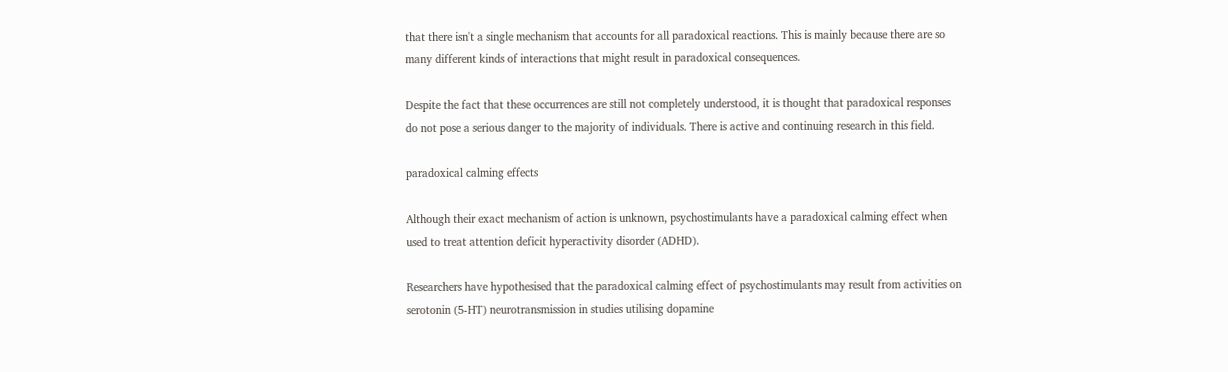that there isn't a single mechanism that accounts for all paradoxical reactions. This is mainly because there are so many different kinds of interactions that might result in paradoxical consequences.

Despite the fact that these occurrences are still not completely understood, it is thought that paradoxical responses do not pose a serious danger to the majority of individuals. There is active and continuing research in this field.

paradoxical calming effects

Although their exact mechanism of action is unknown, psychostimulants have a paradoxical calming effect when used to treat attention deficit hyperactivity disorder (ADHD).

Researchers have hypothesised that the paradoxical calming effect of psychostimulants may result from activities on serotonin (5-HT) neurotransmission in studies utilising dopamine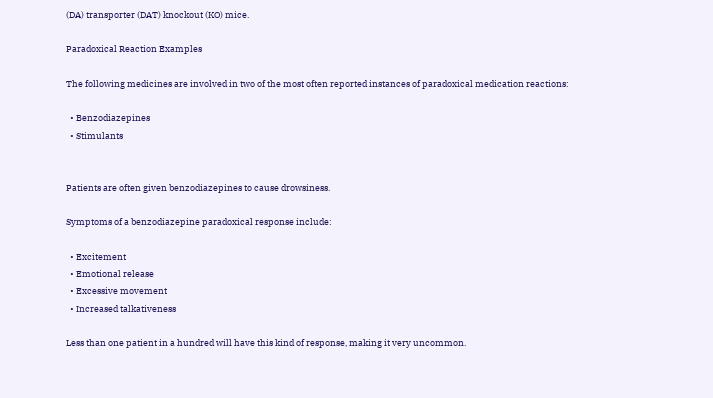(DA) transporter (DAT) knockout (KO) mice.

Paradoxical Reaction Examples

The following medicines are involved in two of the most often reported instances of paradoxical medication reactions:

  • Benzodiazepines
  • Stimulants


Patients are often given benzodiazepines to cause drowsiness.

Symptoms of a benzodiazepine paradoxical response include:

  • Excitement
  • Emotional release
  • Excessive movement
  • Increased talkativeness

Less than one patient in a hundred will have this kind of response, making it very uncommon.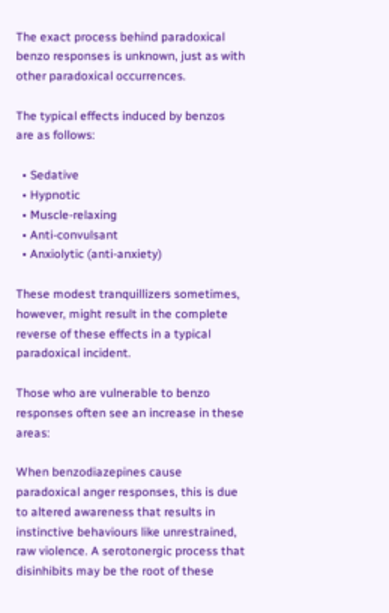The exact process behind paradoxical benzo responses is unknown, just as with other paradoxical occurrences.

The typical effects induced by benzos are as follows:

  • Sedative
  • Hypnotic
  • Muscle-relaxing
  • Anti-convulsant
  • Anxiolytic (anti-anxiety)

These modest tranquillizers sometimes, however, might result in the complete reverse of these effects in a typical paradoxical incident.

Those who are vulnerable to benzo responses often see an increase in these areas:

When benzodiazepines cause paradoxical anger responses, this is due to altered awareness that results in instinctive behaviours like unrestrained, raw violence. A serotonergic process that disinhibits may be the root of these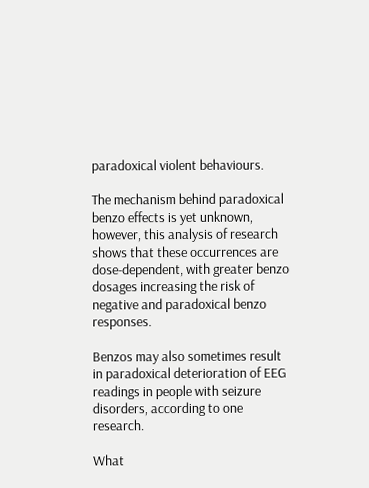paradoxical violent behaviours.

The mechanism behind paradoxical benzo effects is yet unknown, however, this analysis of research shows that these occurrences are dose-dependent, with greater benzo dosages increasing the risk of negative and paradoxical benzo responses.

Benzos may also sometimes result in paradoxical deterioration of EEG readings in people with seizure disorders, according to one research.

What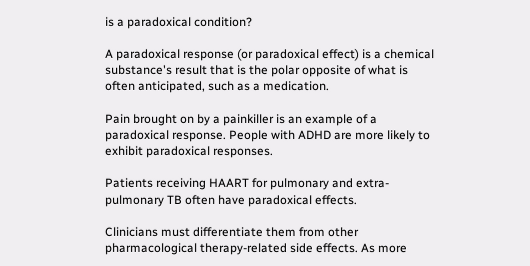is a paradoxical condition?

A paradoxical response (or paradoxical effect) is a chemical substance's result that is the polar opposite of what is often anticipated, such as a medication.

Pain brought on by a painkiller is an example of a paradoxical response. People with ADHD are more likely to exhibit paradoxical responses.

Patients receiving HAART for pulmonary and extra-pulmonary TB often have paradoxical effects.

Clinicians must differentiate them from other pharmacological therapy-related side effects. As more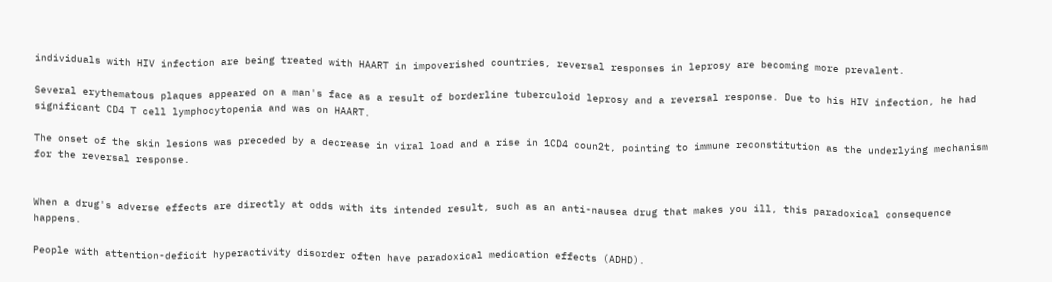individuals with HIV infection are being treated with HAART in impoverished countries, reversal responses in leprosy are becoming more prevalent.

Several erythematous plaques appeared on a man's face as a result of borderline tuberculoid leprosy and a reversal response. Due to his HIV infection, he had significant CD4 T cell lymphocytopenia and was on HAART.

The onset of the skin lesions was preceded by a decrease in viral load and a rise in 1CD4 coun2t, pointing to immune reconstitution as the underlying mechanism for the reversal response.


When a drug's adverse effects are directly at odds with its intended result, such as an anti-nausea drug that makes you ill, this paradoxical consequence happens.

People with attention-deficit hyperactivity disorder often have paradoxical medication effects (ADHD).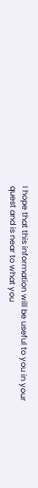I hope that this information will be useful to you in your quest and is near to what you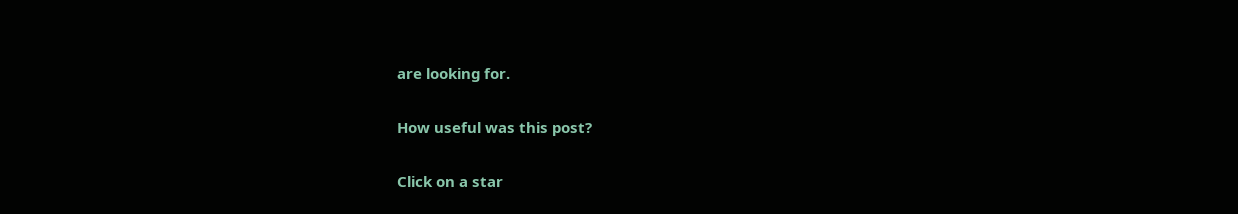are looking for.

How useful was this post?

Click on a star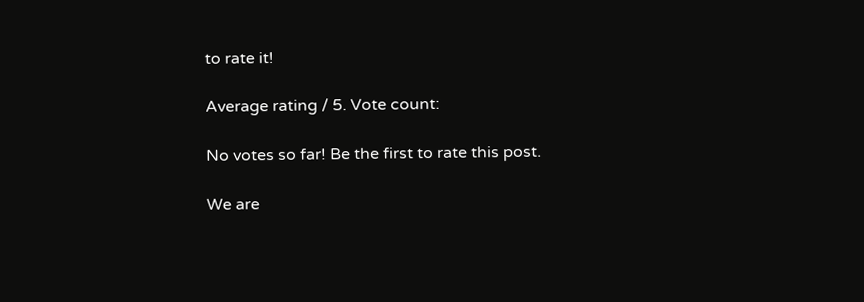to rate it!

Average rating / 5. Vote count:

No votes so far! Be the first to rate this post.

We are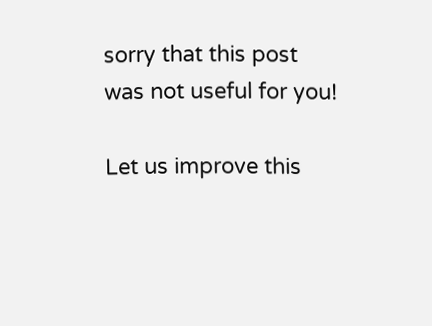sorry that this post was not useful for you!

Let us improve this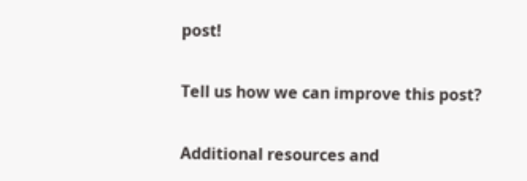post!

Tell us how we can improve this post?

Additional resources and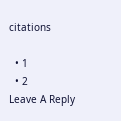citations

  • 1
  • 2
Leave A Reply